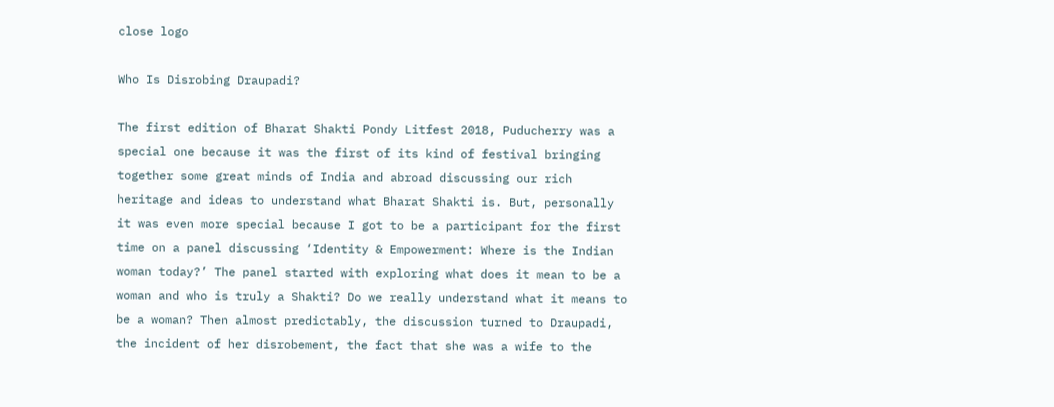close logo

Who Is Disrobing Draupadi?

The first edition of Bharat Shakti Pondy Litfest 2018, Puducherry was a special one because it was the first of its kind of festival bringing together some great minds of India and abroad discussing our rich heritage and ideas to understand what Bharat Shakti is. But, personally it was even more special because I got to be a participant for the first time on a panel discussing ‘Identity & Empowerment: Where is the Indian woman today?’ The panel started with exploring what does it mean to be a woman and who is truly a Shakti? Do we really understand what it means to be a woman? Then almost predictably, the discussion turned to Draupadi, the incident of her disrobement, the fact that she was a wife to the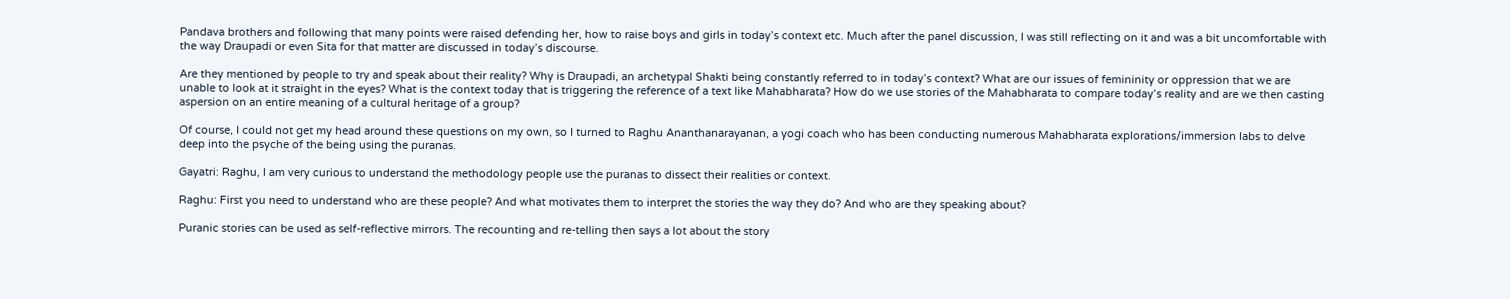Pandava brothers and following that many points were raised defending her, how to raise boys and girls in today’s context etc. Much after the panel discussion, I was still reflecting on it and was a bit uncomfortable with the way Draupadi or even Sita for that matter are discussed in today’s discourse.

Are they mentioned by people to try and speak about their reality? Why is Draupadi, an archetypal Shakti being constantly referred to in today’s context? What are our issues of femininity or oppression that we are unable to look at it straight in the eyes? What is the context today that is triggering the reference of a text like Mahabharata? How do we use stories of the Mahabharata to compare today’s reality and are we then casting aspersion on an entire meaning of a cultural heritage of a group?

Of course, I could not get my head around these questions on my own, so I turned to Raghu Ananthanarayanan, a yogi coach who has been conducting numerous Mahabharata explorations/immersion labs to delve deep into the psyche of the being using the puranas.

Gayatri: Raghu, I am very curious to understand the methodology people use the puranas to dissect their realities or context.

Raghu: First you need to understand who are these people? And what motivates them to interpret the stories the way they do? And who are they speaking about?

Puranic stories can be used as self-reflective mirrors. The recounting and re-telling then says a lot about the story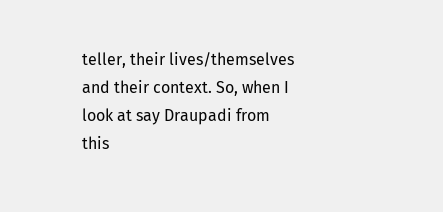teller, their lives/themselves and their context. So, when I look at say Draupadi from this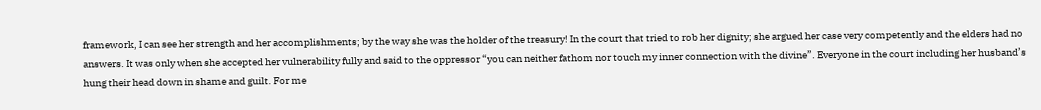framework, I can see her strength and her accomplishments; by the way she was the holder of the treasury! In the court that tried to rob her dignity; she argued her case very competently and the elders had no answers. It was only when she accepted her vulnerability fully and said to the oppressor “you can neither fathom nor touch my inner connection with the divine”. Everyone in the court including her husband’s hung their head down in shame and guilt. For me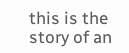this is the story of an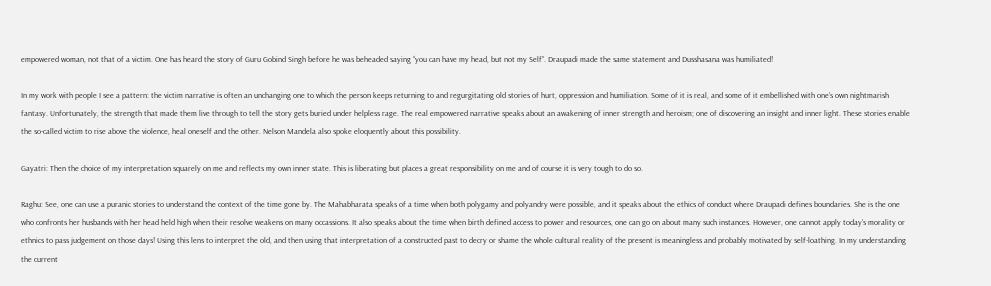empowered woman, not that of a victim. One has heard the story of Guru Gobind Singh before he was beheaded saying “you can have my head, but not my Self”. Draupadi made the same statement and Dusshasana was humiliated!

In my work with people I see a pattern: the victim narrative is often an unchanging one to which the person keeps returning to and regurgitating old stories of hurt, oppression and humiliation. Some of it is real, and some of it embellished with one’s own nightmarish fantasy. Unfortunately, the strength that made them live through to tell the story gets buried under helpless rage. The real empowered narrative speaks about an awakening of inner strength and heroism; one of discovering an insight and inner light. These stories enable the so-called victim to rise above the violence, heal oneself and the other. Nelson Mandela also spoke eloquently about this possibility.

Gayatri: Then the choice of my interpretation squarely on me and reflects my own inner state. This is liberating but places a great responsibility on me and of course it is very tough to do so.

Raghu: See, one can use a puranic stories to understand the context of the time gone by. The Mahabharata speaks of a time when both polygamy and polyandry were possible, and it speaks about the ethics of conduct where Draupadi defines boundaries. She is the one who confronts her husbands with her head held high when their resolve weakens on many occassions. It also speaks about the time when birth defined access to power and resources, one can go on about many such instances. However, one cannot apply today’s morality or ethnics to pass judgement on those days! Using this lens to interpret the old, and then using that interpretation of a constructed past to decry or shame the whole cultural reality of the present is meaningless and probably motivated by self-loathing. In my understanding the current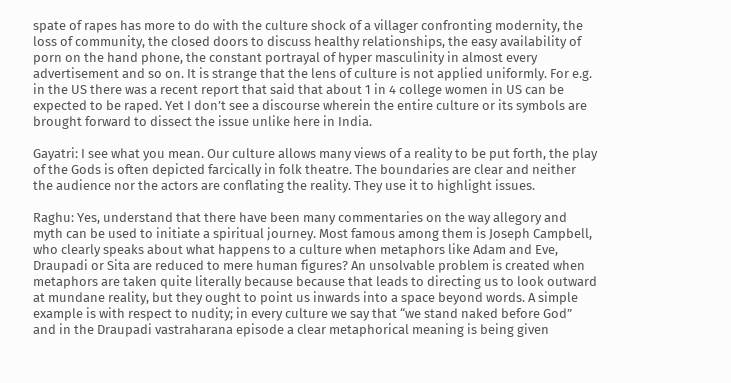spate of rapes has more to do with the culture shock of a villager confronting modernity, the loss of community, the closed doors to discuss healthy relationships, the easy availability of porn on the hand phone, the constant portrayal of hyper masculinity in almost every advertisement and so on. It is strange that the lens of culture is not applied uniformly. For e.g. in the US there was a recent report that said that about 1 in 4 college women in US can be expected to be raped. Yet I don’t see a discourse wherein the entire culture or its symbols are brought forward to dissect the issue unlike here in India.

Gayatri: I see what you mean. Our culture allows many views of a reality to be put forth, the play of the Gods is often depicted farcically in folk theatre. The boundaries are clear and neither the audience nor the actors are conflating the reality. They use it to highlight issues.

Raghu: Yes, understand that there have been many commentaries on the way allegory and myth can be used to initiate a spiritual journey. Most famous among them is Joseph Campbell, who clearly speaks about what happens to a culture when metaphors like Adam and Eve, Draupadi or Sita are reduced to mere human figures? An unsolvable problem is created when metaphors are taken quite literally because because that leads to directing us to look outward at mundane reality, but they ought to point us inwards into a space beyond words. A simple example is with respect to nudity; in every culture we say that “we stand naked before God” and in the Draupadi vastraharana episode a clear metaphorical meaning is being given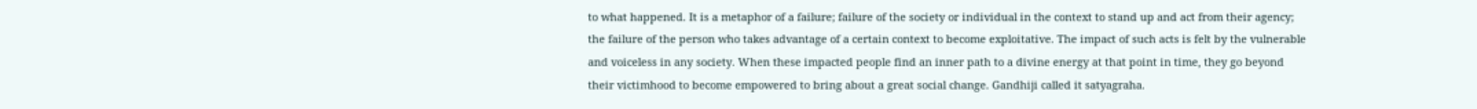to what happened. It is a metaphor of a failure; failure of the society or individual in the context to stand up and act from their agency; the failure of the person who takes advantage of a certain context to become exploitative. The impact of such acts is felt by the vulnerable and voiceless in any society. When these impacted people find an inner path to a divine energy at that point in time, they go beyond their victimhood to become empowered to bring about a great social change. Gandhiji called it satyagraha.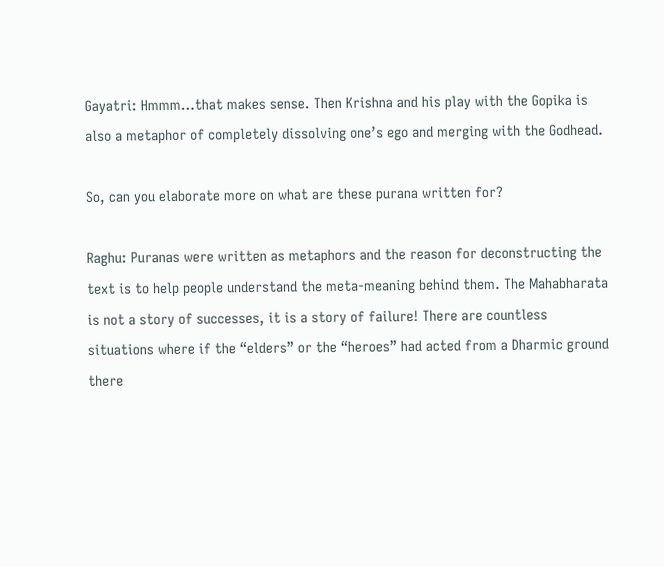Gayatri: Hmmm…that makes sense. Then Krishna and his play with the Gopika is also a metaphor of completely dissolving one’s ego and merging with the Godhead.

So, can you elaborate more on what are these purana written for?

Raghu: Puranas were written as metaphors and the reason for deconstructing the text is to help people understand the meta-meaning behind them. The Mahabharata is not a story of successes, it is a story of failure! There are countless situations where if the “elders” or the “heroes” had acted from a Dharmic ground there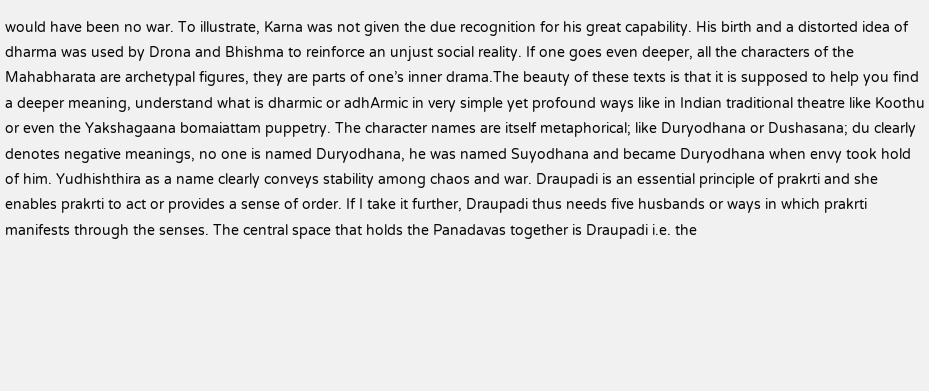would have been no war. To illustrate, Karna was not given the due recognition for his great capability. His birth and a distorted idea of dharma was used by Drona and Bhishma to reinforce an unjust social reality. If one goes even deeper, all the characters of the Mahabharata are archetypal figures, they are parts of one’s inner drama.The beauty of these texts is that it is supposed to help you find a deeper meaning, understand what is dharmic or adhArmic in very simple yet profound ways like in Indian traditional theatre like Koothu or even the Yakshagaana bomaiattam puppetry. The character names are itself metaphorical; like Duryodhana or Dushasana; du clearly denotes negative meanings, no one is named Duryodhana, he was named Suyodhana and became Duryodhana when envy took hold of him. Yudhishthira as a name clearly conveys stability among chaos and war. Draupadi is an essential principle of prakrti and she enables prakrti to act or provides a sense of order. If I take it further, Draupadi thus needs five husbands or ways in which prakrti manifests through the senses. The central space that holds the Panadavas together is Draupadi i.e. the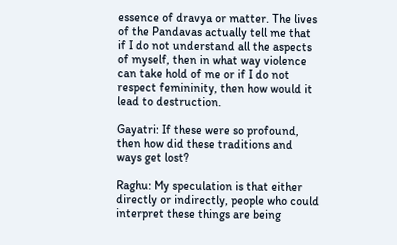essence of dravya or matter. The lives of the Pandavas actually tell me that if I do not understand all the aspects of myself, then in what way violence can take hold of me or if I do not respect femininity, then how would it lead to destruction.

Gayatri: If these were so profound, then how did these traditions and ways get lost?

Raghu: My speculation is that either directly or indirectly, people who could interpret these things are being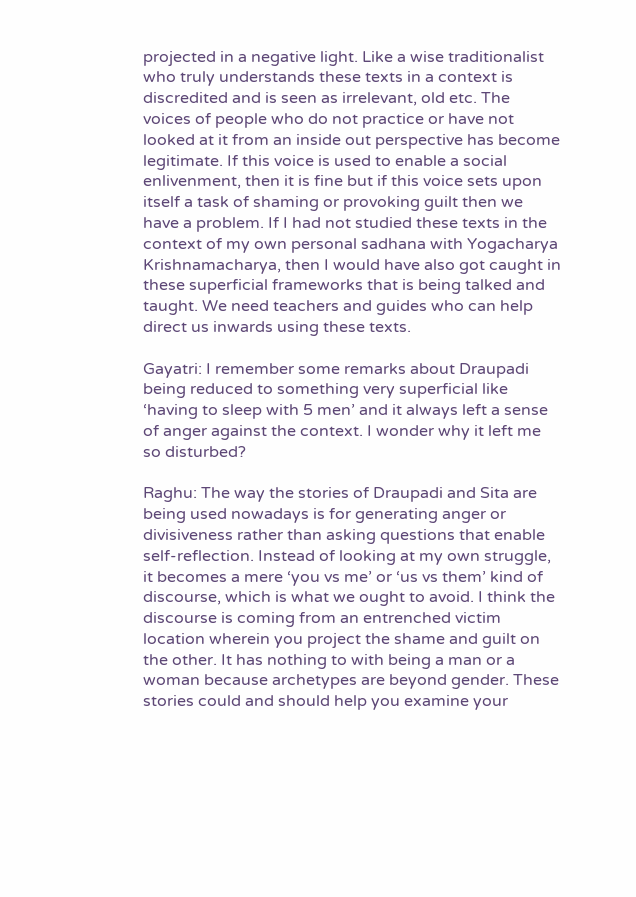projected in a negative light. Like a wise traditionalist who truly understands these texts in a context is discredited and is seen as irrelevant, old etc. The voices of people who do not practice or have not looked at it from an inside out perspective has become legitimate. If this voice is used to enable a social enlivenment, then it is fine but if this voice sets upon itself a task of shaming or provoking guilt then we have a problem. If I had not studied these texts in the context of my own personal sadhana with Yogacharya Krishnamacharya, then I would have also got caught in these superficial frameworks that is being talked and taught. We need teachers and guides who can help direct us inwards using these texts.

Gayatri: I remember some remarks about Draupadi being reduced to something very superficial like ‘having to sleep with 5 men’ and it always left a sense of anger against the context. I wonder why it left me so disturbed?

Raghu: The way the stories of Draupadi and Sita are being used nowadays is for generating anger or divisiveness rather than asking questions that enable self-reflection. Instead of looking at my own struggle, it becomes a mere ‘you vs me’ or ‘us vs them’ kind of discourse, which is what we ought to avoid. I think the discourse is coming from an entrenched victim location wherein you project the shame and guilt on the other. It has nothing to with being a man or a woman because archetypes are beyond gender. These stories could and should help you examine your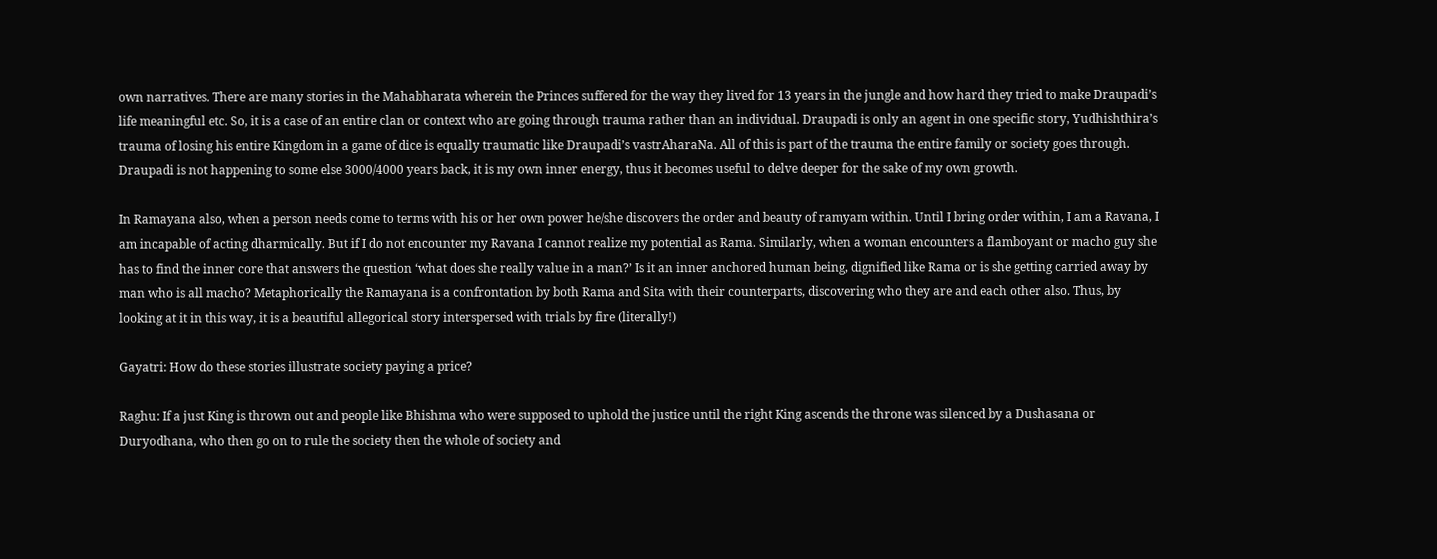own narratives. There are many stories in the Mahabharata wherein the Princes suffered for the way they lived for 13 years in the jungle and how hard they tried to make Draupadi’s life meaningful etc. So, it is a case of an entire clan or context who are going through trauma rather than an individual. Draupadi is only an agent in one specific story, Yudhishthira’s trauma of losing his entire Kingdom in a game of dice is equally traumatic like Draupadi’s vastrAharaNa. All of this is part of the trauma the entire family or society goes through. Draupadi is not happening to some else 3000/4000 years back, it is my own inner energy, thus it becomes useful to delve deeper for the sake of my own growth.

In Ramayana also, when a person needs come to terms with his or her own power he/she discovers the order and beauty of ramyam within. Until I bring order within, I am a Ravana, I am incapable of acting dharmically. But if I do not encounter my Ravana I cannot realize my potential as Rama. Similarly, when a woman encounters a flamboyant or macho guy she has to find the inner core that answers the question ‘what does she really value in a man?’ Is it an inner anchored human being, dignified like Rama or is she getting carried away by man who is all macho? Metaphorically the Ramayana is a confrontation by both Rama and Sita with their counterparts, discovering who they are and each other also. Thus, by looking at it in this way, it is a beautiful allegorical story interspersed with trials by fire (literally!)

Gayatri: How do these stories illustrate society paying a price?

Raghu: If a just King is thrown out and people like Bhishma who were supposed to uphold the justice until the right King ascends the throne was silenced by a Dushasana or Duryodhana, who then go on to rule the society then the whole of society and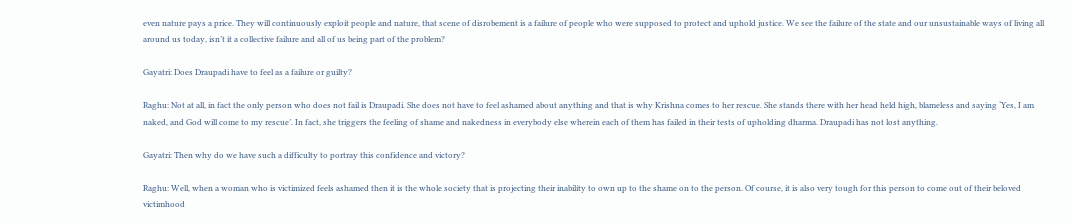even nature pays a price. They will continuously exploit people and nature, that scene of disrobement is a failure of people who were supposed to protect and uphold justice. We see the failure of the state and our unsustainable ways of living all around us today, isn’t it a collective failure and all of us being part of the problem?

Gayatri: Does Draupadi have to feel as a failure or guilty?

Raghu: Not at all, in fact the only person who does not fail is Draupadi. She does not have to feel ashamed about anything and that is why Krishna comes to her rescue. She stands there with her head held high, blameless and saying ‘Yes, I am naked, and God will come to my rescue’. In fact, she triggers the feeling of shame and nakedness in everybody else wherein each of them has failed in their tests of upholding dharma. Draupadi has not lost anything.

Gayatri: Then why do we have such a difficulty to portray this confidence and victory?

Raghu: Well, when a woman who is victimized feels ashamed then it is the whole society that is projecting their inability to own up to the shame on to the person. Of course, it is also very tough for this person to come out of their beloved victimhood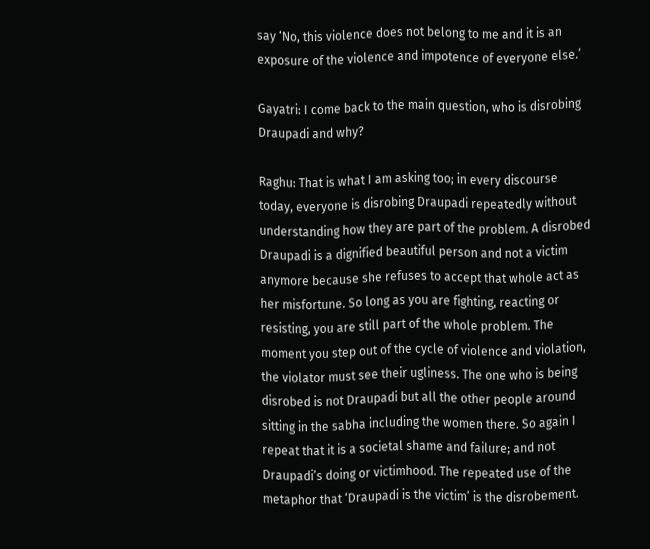say ‘No, this violence does not belong to me and it is an exposure of the violence and impotence of everyone else.’

Gayatri: I come back to the main question, who is disrobing Draupadi and why?

Raghu: That is what I am asking too; in every discourse today, everyone is disrobing Draupadi repeatedly without understanding how they are part of the problem. A disrobed Draupadi is a dignified beautiful person and not a victim anymore because she refuses to accept that whole act as her misfortune. So long as you are fighting, reacting or resisting, you are still part of the whole problem. The moment you step out of the cycle of violence and violation, the violator must see their ugliness. The one who is being disrobed is not Draupadi but all the other people around sitting in the sabha including the women there. So again I repeat that it is a societal shame and failure; and not Draupadi’s doing or victimhood. The repeated use of the metaphor that ‘Draupadi is the victim’ is the disrobement.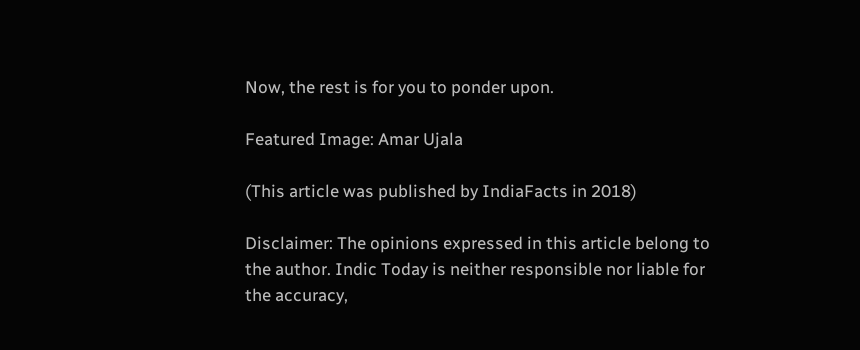Now, the rest is for you to ponder upon.

Featured Image: Amar Ujala

(This article was published by IndiaFacts in 2018)

Disclaimer: The opinions expressed in this article belong to the author. Indic Today is neither responsible nor liable for the accuracy,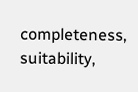completeness, suitability,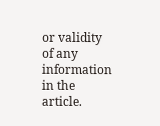or validity of any information in the article.